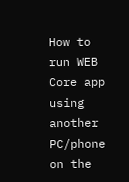How to run WEB Core app using another PC/phone on the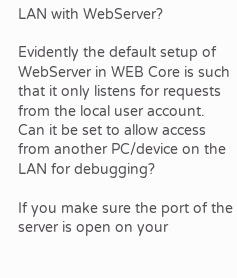LAN with WebServer?

Evidently the default setup of WebServer in WEB Core is such that it only listens for requests from the local user account. Can it be set to allow access from another PC/device on the LAN for debugging?

If you make sure the port of the server is open on your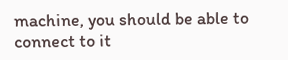machine, you should be able to connect to it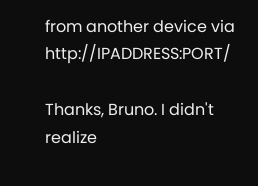from another device via http://IPADDRESS:PORT/

Thanks, Bruno. I didn't realize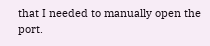that I needed to manually open the port.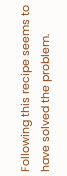Following this recipe seems to have solved the problem.